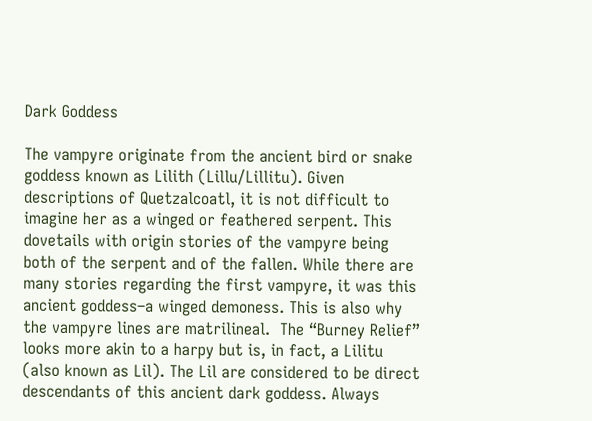Dark Goddess

The vampyre originate from the ancient bird or snake goddess known as Lilith (Lillu/Lillitu). Given descriptions of Quetzalcoatl, it is not difficult to imagine her as a winged or feathered serpent. This dovetails with origin stories of the vampyre being both of the serpent and of the fallen. While there are many stories regarding the first vampyre, it was this ancient goddess–a winged demoness. This is also why the vampyre lines are matrilineal.  The “Burney Relief” looks more akin to a harpy but is, in fact, a Lilitu (also known as Lil). The Lil are considered to be direct descendants of this ancient dark goddess. Always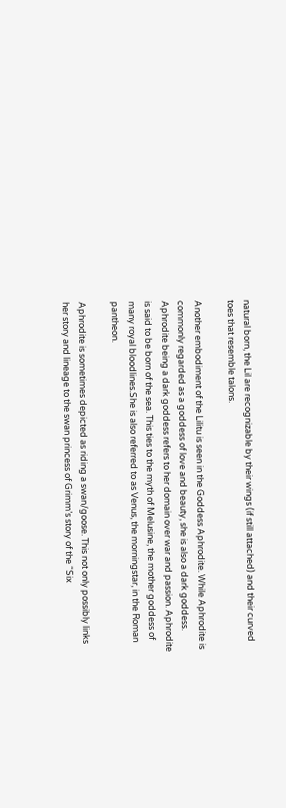natural born, the Lil are recognizable by their wings (if still attached) and their curved toes that resemble talons.

Another embodiment of the Lilitu is seen in the Goddess Aphrodite. While Aphrodite is commonly regarded as a goddess of love and beauty, she is also a dark goddess. Aphrodite being a dark goddess refers to her domain over war and passion. Aphrodite is said to be born of the sea. This ties to the myth of Melusine, the mother goddess of many royal bloodlines.She is also referred to as Venus, the morningstar, in the Roman pantheon.

Aphrodite is sometimes depicted as riding a swan/goose. This not only possibly links her story and lineage to the swan princess of Grimm’s story of the “Six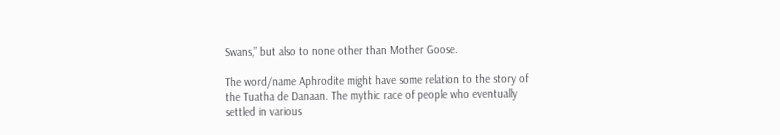Swans,” but also to none other than Mother Goose.

The word/name Aphrodite might have some relation to the story of the Tuatha de Danaan. The mythic race of people who eventually settled in various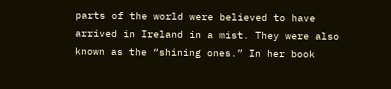parts of the world were believed to have arrived in Ireland in a mist. They were also known as the “shining ones.” In her book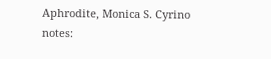Aphrodite, Monica S. Cyrino notes: